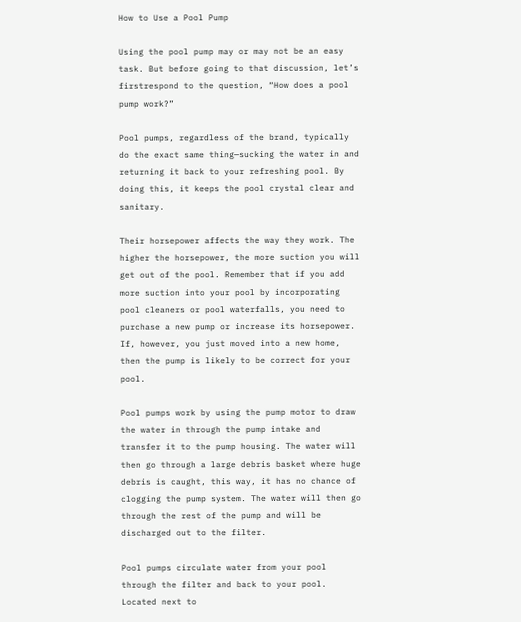How to Use a Pool Pump

Using the pool pump may or may not be an easy task. But before going to that discussion, let’s firstrespond to the question, “How does a pool pump work?”

Pool pumps, regardless of the brand, typically do the exact same thing—sucking the water in and returning it back to your refreshing pool. By doing this, it keeps the pool crystal clear and sanitary.

Their horsepower affects the way they work. The higher the horsepower, the more suction you will get out of the pool. Remember that if you add more suction into your pool by incorporating pool cleaners or pool waterfalls, you need to purchase a new pump or increase its horsepower. If, however, you just moved into a new home, then the pump is likely to be correct for your pool.

Pool pumps work by using the pump motor to draw the water in through the pump intake and transfer it to the pump housing. The water will then go through a large debris basket where huge debris is caught, this way, it has no chance of clogging the pump system. The water will then go through the rest of the pump and will be discharged out to the filter.

Pool pumps circulate water from your pool through the filter and back to your pool. Located next to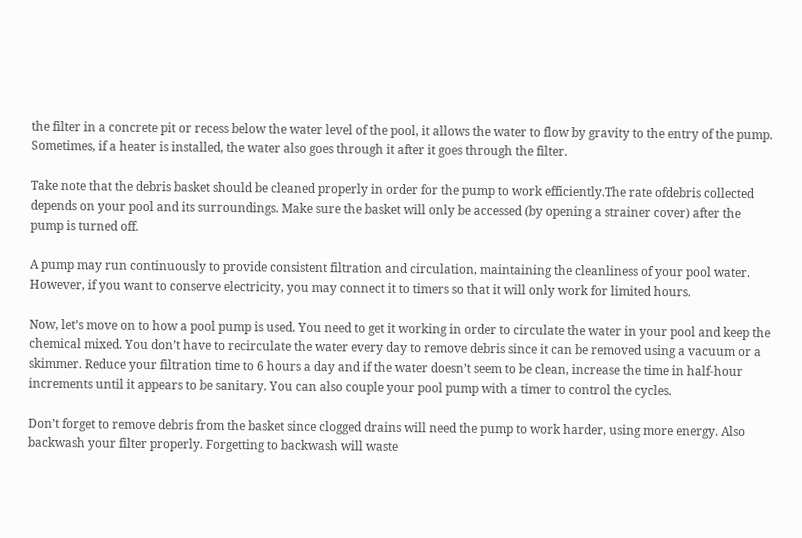the filter in a concrete pit or recess below the water level of the pool, it allows the water to flow by gravity to the entry of the pump. Sometimes, if a heater is installed, the water also goes through it after it goes through the filter.

Take note that the debris basket should be cleaned properly in order for the pump to work efficiently.The rate ofdebris collected depends on your pool and its surroundings. Make sure the basket will only be accessed (by opening a strainer cover) after the pump is turned off.

A pump may run continuously to provide consistent filtration and circulation, maintaining the cleanliness of your pool water. However, if you want to conserve electricity, you may connect it to timers so that it will only work for limited hours.

Now, let’s move on to how a pool pump is used. You need to get it working in order to circulate the water in your pool and keep the chemical mixed. You don’t have to recirculate the water every day to remove debris since it can be removed using a vacuum or a skimmer. Reduce your filtration time to 6 hours a day and if the water doesn’t seem to be clean, increase the time in half-hour increments until it appears to be sanitary. You can also couple your pool pump with a timer to control the cycles.

Don’t forget to remove debris from the basket since clogged drains will need the pump to work harder, using more energy. Also backwash your filter properly. Forgetting to backwash will waste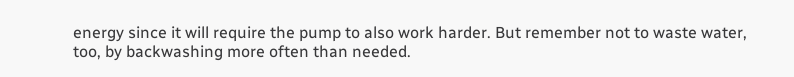energy since it will require the pump to also work harder. But remember not to waste water, too, by backwashing more often than needed.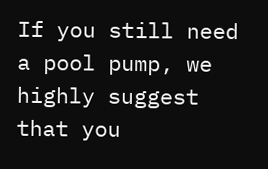If you still need a pool pump, we highly suggest that you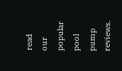read our popular pool pump reviews.